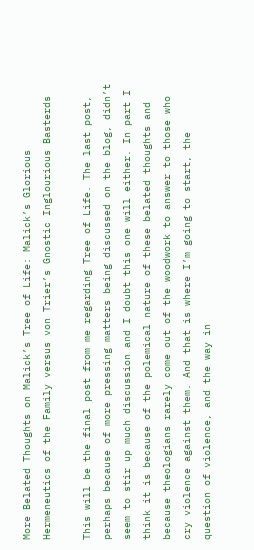More Belated Thoughts on Malick’s Tree of Life: Malick’s Glorious Hermeneutics of the Family versus von Trier’s Gnostic Inglourious Basterds

This will be the final post from me regarding Tree of Life. The last post, perhaps because of more pressing matters being discussed on the blog, didn’t seem to stir up much discussion and I doubt this one will either. In part I think it is because of the polemical nature of these belated thoughts and because theologians rarely come out of the woodwork to answer to those who cry violence against them. And that is where I’m going to start, the question of violence, and the way in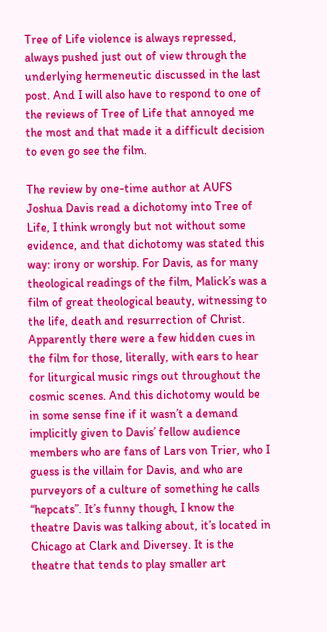Tree of Life violence is always repressed, always pushed just out of view through the underlying hermeneutic discussed in the last post. And I will also have to respond to one of the reviews of Tree of Life that annoyed me the most and that made it a difficult decision to even go see the film.

The review by one-time author at AUFS Joshua Davis read a dichotomy into Tree of Life, I think wrongly but not without some evidence, and that dichotomy was stated this way: irony or worship. For Davis, as for many theological readings of the film, Malick’s was a film of great theological beauty, witnessing to the life, death and resurrection of Christ. Apparently there were a few hidden cues in the film for those, literally, with ears to hear for liturgical music rings out throughout the cosmic scenes. And this dichotomy would be in some sense fine if it wasn’t a demand implicitly given to Davis’ fellow audience members who are fans of Lars von Trier, who I guess is the villain for Davis, and who are purveyors of a culture of something he calls “hepcats”. It’s funny though, I know the theatre Davis was talking about, it’s located in Chicago at Clark and Diversey. It is the theatre that tends to play smaller art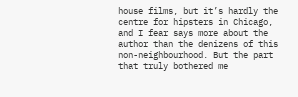house films, but it’s hardly the centre for hipsters in Chicago, and I fear says more about the author than the denizens of this non-neighbourhood. But the part that truly bothered me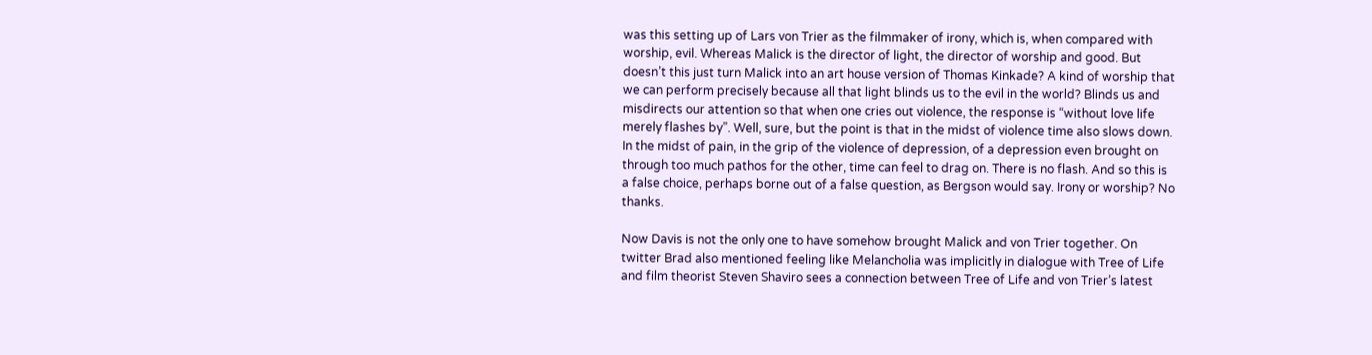was this setting up of Lars von Trier as the filmmaker of irony, which is, when compared with worship, evil. Whereas Malick is the director of light, the director of worship and good. But doesn’t this just turn Malick into an art house version of Thomas Kinkade? A kind of worship that we can perform precisely because all that light blinds us to the evil in the world? Blinds us and misdirects our attention so that when one cries out violence, the response is “without love life merely flashes by”. Well, sure, but the point is that in the midst of violence time also slows down. In the midst of pain, in the grip of the violence of depression, of a depression even brought on through too much pathos for the other, time can feel to drag on. There is no flash. And so this is a false choice, perhaps borne out of a false question, as Bergson would say. Irony or worship? No thanks.

Now Davis is not the only one to have somehow brought Malick and von Trier together. On twitter Brad also mentioned feeling like Melancholia was implicitly in dialogue with Tree of Life and film theorist Steven Shaviro sees a connection between Tree of Life and von Trier’s latest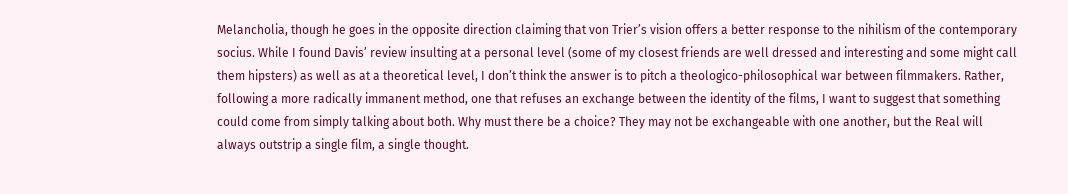Melancholia, though he goes in the opposite direction claiming that von Trier’s vision offers a better response to the nihilism of the contemporary socius. While I found Davis’ review insulting at a personal level (some of my closest friends are well dressed and interesting and some might call them hipsters) as well as at a theoretical level, I don’t think the answer is to pitch a theologico-philosophical war between filmmakers. Rather, following a more radically immanent method, one that refuses an exchange between the identity of the films, I want to suggest that something could come from simply talking about both. Why must there be a choice? They may not be exchangeable with one another, but the Real will always outstrip a single film, a single thought.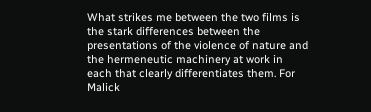What strikes me between the two films is the stark differences between the presentations of the violence of nature and the hermeneutic machinery at work in each that clearly differentiates them. For Malick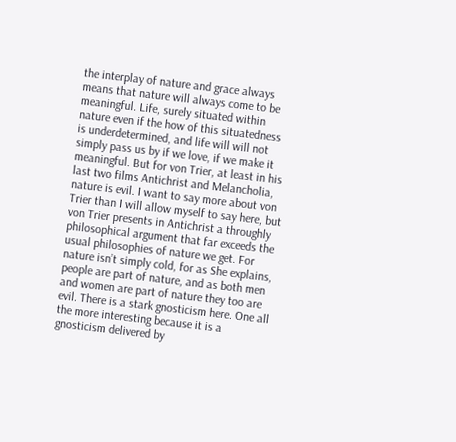the interplay of nature and grace always means that nature will always come to be meaningful. Life, surely situated within nature even if the how of this situatedness is underdetermined, and life will will not simply pass us by if we love, if we make it meaningful. But for von Trier, at least in his last two films Antichrist and Melancholia, nature is evil. I want to say more about von Trier than I will allow myself to say here, but von Trier presents in Antichrist a throughly philosophical argument that far exceeds the usual philosophies of nature we get. For nature isn’t simply cold, for as She explains, people are part of nature, and as both men and women are part of nature they too are evil. There is a stark gnosticism here. One all the more interesting because it is a gnosticism delivered by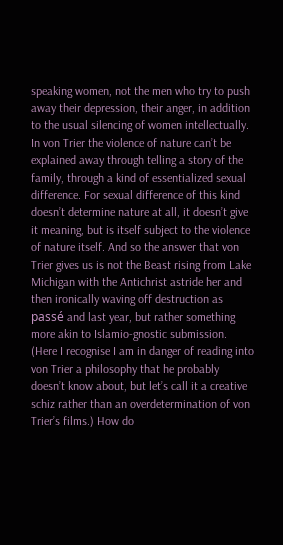speaking women, not the men who try to push away their depression, their anger, in addition to the usual silencing of women intellectually. In von Trier the violence of nature can’t be explained away through telling a story of the family, through a kind of essentialized sexual difference. For sexual difference of this kind doesn’t determine nature at all, it doesn’t give it meaning, but is itself subject to the violence of nature itself. And so the answer that von Trier gives us is not the Beast rising from Lake Michigan with the Antichrist astride her and then ironically waving off destruction as passé and last year, but rather something more akin to Islamio-gnostic submission. (Here I recognise I am in danger of reading into von Trier a philosophy that he probably doesn’t know about, but let’s call it a creative schiz rather than an overdetermination of von Trier’s films.) How do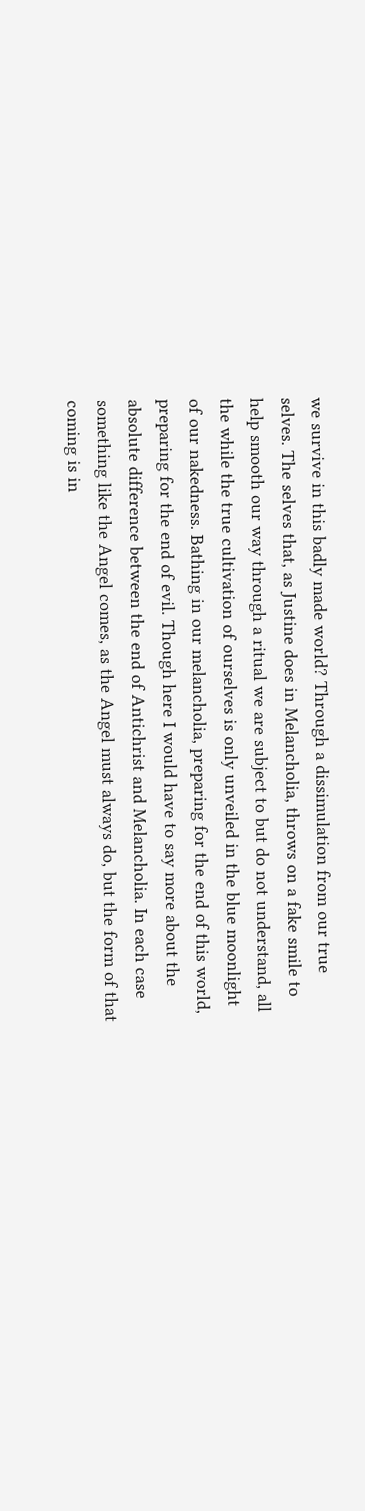we survive in this badly made world? Through a dissimulation from our true selves. The selves that, as Justine does in Melancholia, throws on a fake smile to help smooth our way through a ritual we are subject to but do not understand, all the while the true cultivation of ourselves is only unveiled in the blue moonlight of our nakedness. Bathing in our melancholia, preparing for the end of this world, preparing for the end of evil. Though here I would have to say more about the absolute difference between the end of Antichrist and Melancholia. In each case something like the Angel comes, as the Angel must always do, but the form of that coming is in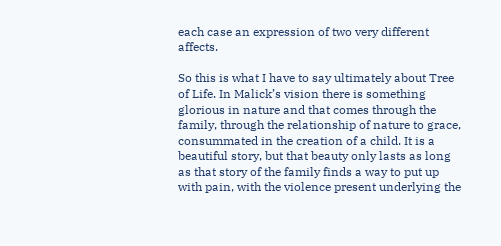each case an expression of two very different affects.

So this is what I have to say ultimately about Tree of Life. In Malick’s vision there is something glorious in nature and that comes through the family, through the relationship of nature to grace, consummated in the creation of a child. It is a beautiful story, but that beauty only lasts as long as that story of the family finds a way to put up with pain, with the violence present underlying the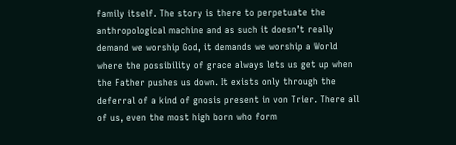family itself. The story is there to perpetuate the anthropological machine and as such it doesn’t really demand we worship God, it demands we worship a World where the possibility of grace always lets us get up when the Father pushes us down. It exists only through the deferral of a kind of gnosis present in von Trier. There all of us, even the most high born who form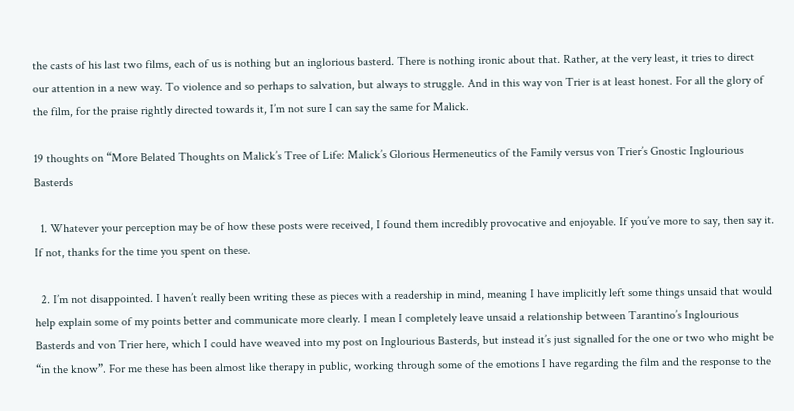the casts of his last two films, each of us is nothing but an inglorious basterd. There is nothing ironic about that. Rather, at the very least, it tries to direct our attention in a new way. To violence and so perhaps to salvation, but always to struggle. And in this way von Trier is at least honest. For all the glory of the film, for the praise rightly directed towards it, I’m not sure I can say the same for Malick.

19 thoughts on “More Belated Thoughts on Malick’s Tree of Life: Malick’s Glorious Hermeneutics of the Family versus von Trier’s Gnostic Inglourious Basterds

  1. Whatever your perception may be of how these posts were received, I found them incredibly provocative and enjoyable. If you’ve more to say, then say it. If not, thanks for the time you spent on these.

  2. I’m not disappointed. I haven’t really been writing these as pieces with a readership in mind, meaning I have implicitly left some things unsaid that would help explain some of my points better and communicate more clearly. I mean I completely leave unsaid a relationship between Tarantino’s Inglourious Basterds and von Trier here, which I could have weaved into my post on Inglourious Basterds, but instead it’s just signalled for the one or two who might be “in the know”. For me these has been almost like therapy in public, working through some of the emotions I have regarding the film and the response to the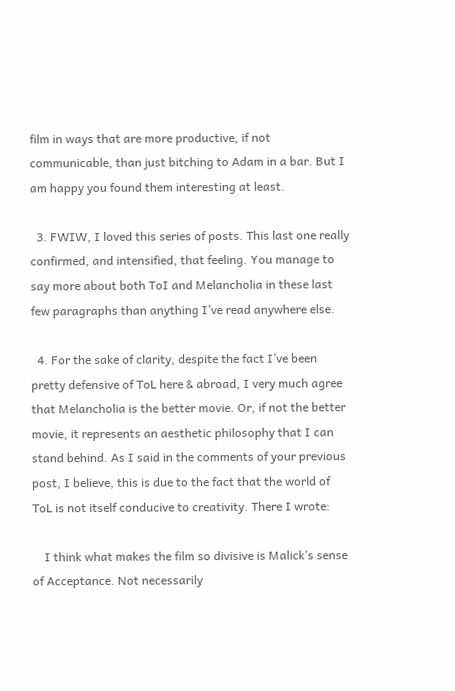film in ways that are more productive, if not communicable, than just bitching to Adam in a bar. But I am happy you found them interesting at least.

  3. FWIW, I loved this series of posts. This last one really confirmed, and intensified, that feeling. You manage to say more about both ToI and Melancholia in these last few paragraphs than anything I’ve read anywhere else.

  4. For the sake of clarity, despite the fact I’ve been pretty defensive of ToL here & abroad, I very much agree that Melancholia is the better movie. Or, if not the better movie, it represents an aesthetic philosophy that I can stand behind. As I said in the comments of your previous post, I believe, this is due to the fact that the world of ToL is not itself conducive to creativity. There I wrote:

    I think what makes the film so divisive is Malick’s sense of Acceptance. Not necessarily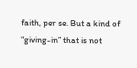faith, per se. But a kind of “giving-in” that is not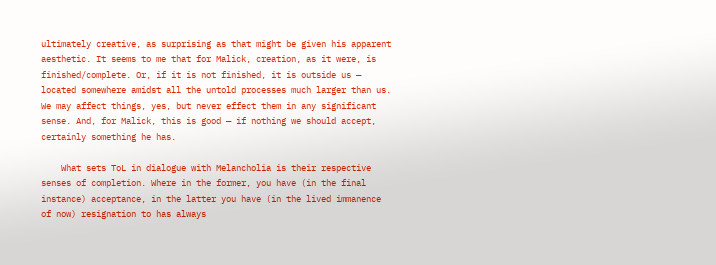ultimately creative, as surprising as that might be given his apparent aesthetic. It seems to me that for Malick, creation, as it were, is finished/complete. Or, if it is not finished, it is outside us — located somewhere amidst all the untold processes much larger than us. We may affect things, yes, but never effect them in any significant sense. And, for Malick, this is good — if nothing we should accept, certainly something he has.

    What sets ToL in dialogue with Melancholia is their respective senses of completion. Where in the former, you have (in the final instance) acceptance, in the latter you have (in the lived immanence of now) resignation to has always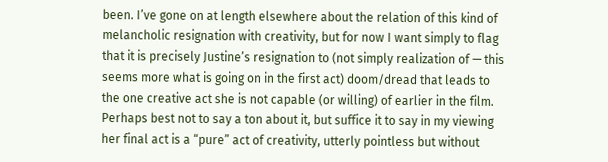been. I’ve gone on at length elsewhere about the relation of this kind of melancholic resignation with creativity, but for now I want simply to flag that it is precisely Justine’s resignation to (not simply realization of — this seems more what is going on in the first act) doom/dread that leads to the one creative act she is not capable (or willing) of earlier in the film. Perhaps best not to say a ton about it, but suffice it to say in my viewing her final act is a “pure” act of creativity, utterly pointless but without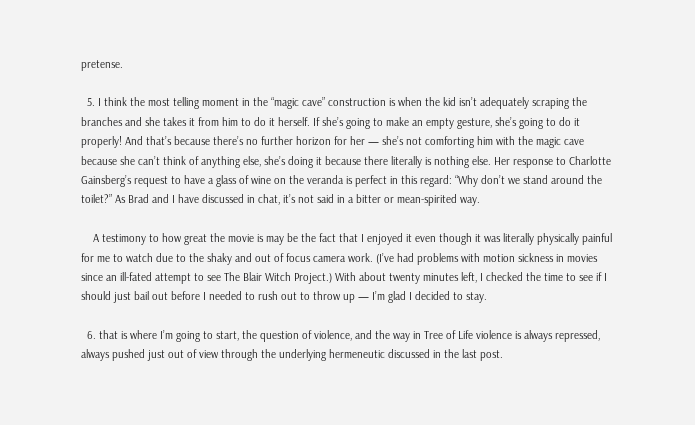pretense.

  5. I think the most telling moment in the “magic cave” construction is when the kid isn’t adequately scraping the branches and she takes it from him to do it herself. If she’s going to make an empty gesture, she’s going to do it properly! And that’s because there’s no further horizon for her — she’s not comforting him with the magic cave because she can’t think of anything else, she’s doing it because there literally is nothing else. Her response to Charlotte Gainsberg’s request to have a glass of wine on the veranda is perfect in this regard: “Why don’t we stand around the toilet?” As Brad and I have discussed in chat, it’s not said in a bitter or mean-spirited way.

    A testimony to how great the movie is may be the fact that I enjoyed it even though it was literally physically painful for me to watch due to the shaky and out of focus camera work. (I’ve had problems with motion sickness in movies since an ill-fated attempt to see The Blair Witch Project.) With about twenty minutes left, I checked the time to see if I should just bail out before I needed to rush out to throw up — I’m glad I decided to stay.

  6. that is where I’m going to start, the question of violence, and the way in Tree of Life violence is always repressed, always pushed just out of view through the underlying hermeneutic discussed in the last post.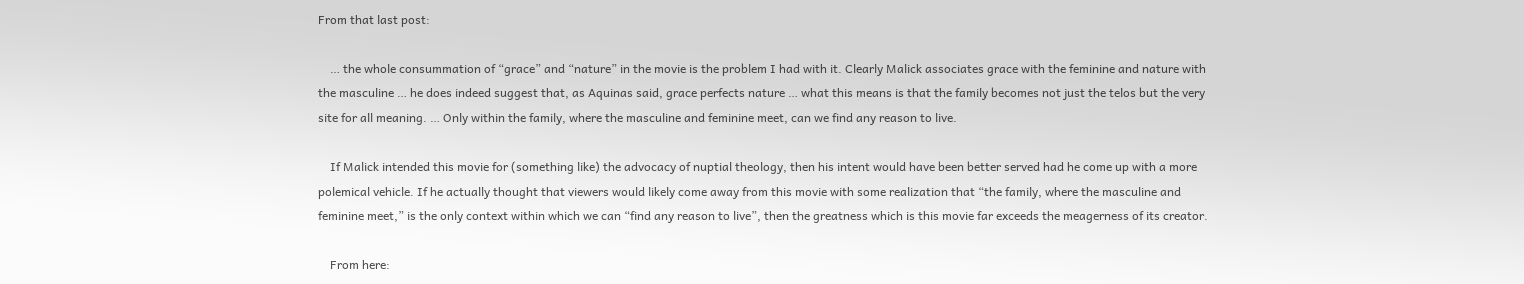From that last post:

    … the whole consummation of “grace” and “nature” in the movie is the problem I had with it. Clearly Malick associates grace with the feminine and nature with the masculine … he does indeed suggest that, as Aquinas said, grace perfects nature … what this means is that the family becomes not just the telos but the very site for all meaning. … Only within the family, where the masculine and feminine meet, can we find any reason to live.

    If Malick intended this movie for (something like) the advocacy of nuptial theology, then his intent would have been better served had he come up with a more polemical vehicle. If he actually thought that viewers would likely come away from this movie with some realization that “the family, where the masculine and feminine meet,” is the only context within which we can “find any reason to live”, then the greatness which is this movie far exceeds the meagerness of its creator.

    From here: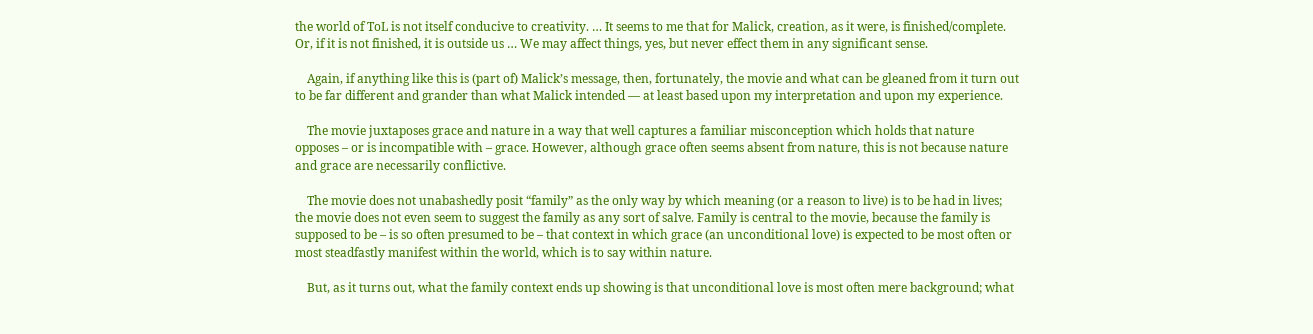the world of ToL is not itself conducive to creativity. … It seems to me that for Malick, creation, as it were, is finished/complete. Or, if it is not finished, it is outside us … We may affect things, yes, but never effect them in any significant sense.

    Again, if anything like this is (part of) Malick’s message, then, fortunately, the movie and what can be gleaned from it turn out to be far different and grander than what Malick intended — at least based upon my interpretation and upon my experience.

    The movie juxtaposes grace and nature in a way that well captures a familiar misconception which holds that nature opposes – or is incompatible with – grace. However, although grace often seems absent from nature, this is not because nature and grace are necessarily conflictive.

    The movie does not unabashedly posit “family” as the only way by which meaning (or a reason to live) is to be had in lives; the movie does not even seem to suggest the family as any sort of salve. Family is central to the movie, because the family is supposed to be – is so often presumed to be – that context in which grace (an unconditional love) is expected to be most often or most steadfastly manifest within the world, which is to say within nature.

    But, as it turns out, what the family context ends up showing is that unconditional love is most often mere background; what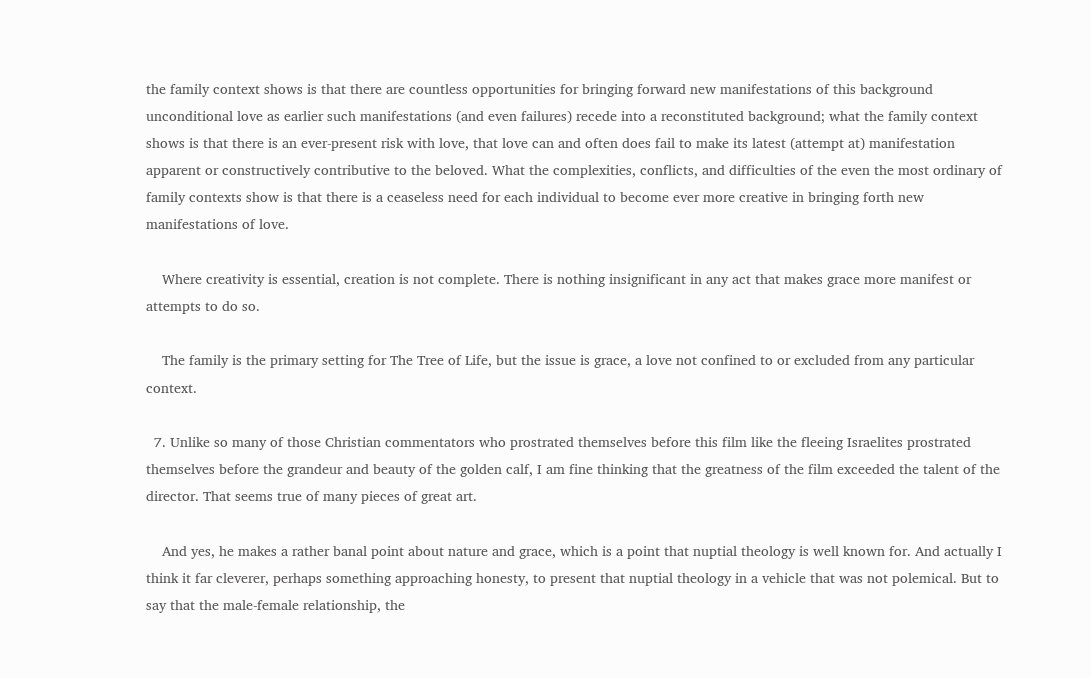the family context shows is that there are countless opportunities for bringing forward new manifestations of this background unconditional love as earlier such manifestations (and even failures) recede into a reconstituted background; what the family context shows is that there is an ever-present risk with love, that love can and often does fail to make its latest (attempt at) manifestation apparent or constructively contributive to the beloved. What the complexities, conflicts, and difficulties of the even the most ordinary of family contexts show is that there is a ceaseless need for each individual to become ever more creative in bringing forth new manifestations of love.

    Where creativity is essential, creation is not complete. There is nothing insignificant in any act that makes grace more manifest or attempts to do so.

    The family is the primary setting for The Tree of Life, but the issue is grace, a love not confined to or excluded from any particular context.

  7. Unlike so many of those Christian commentators who prostrated themselves before this film like the fleeing Israelites prostrated themselves before the grandeur and beauty of the golden calf, I am fine thinking that the greatness of the film exceeded the talent of the director. That seems true of many pieces of great art.

    And yes, he makes a rather banal point about nature and grace, which is a point that nuptial theology is well known for. And actually I think it far cleverer, perhaps something approaching honesty, to present that nuptial theology in a vehicle that was not polemical. But to say that the male-female relationship, the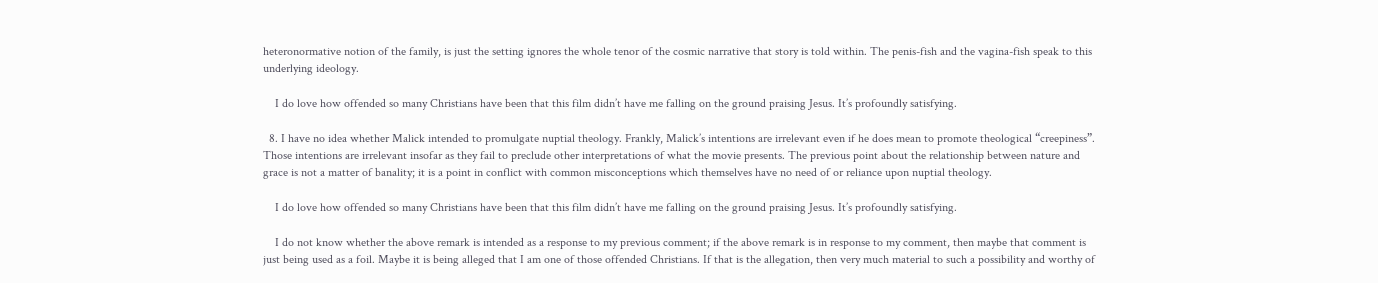heteronormative notion of the family, is just the setting ignores the whole tenor of the cosmic narrative that story is told within. The penis-fish and the vagina-fish speak to this underlying ideology.

    I do love how offended so many Christians have been that this film didn’t have me falling on the ground praising Jesus. It’s profoundly satisfying.

  8. I have no idea whether Malick intended to promulgate nuptial theology. Frankly, Malick’s intentions are irrelevant even if he does mean to promote theological “creepiness”. Those intentions are irrelevant insofar as they fail to preclude other interpretations of what the movie presents. The previous point about the relationship between nature and grace is not a matter of banality; it is a point in conflict with common misconceptions which themselves have no need of or reliance upon nuptial theology.

    I do love how offended so many Christians have been that this film didn’t have me falling on the ground praising Jesus. It’s profoundly satisfying.

    I do not know whether the above remark is intended as a response to my previous comment; if the above remark is in response to my comment, then maybe that comment is just being used as a foil. Maybe it is being alleged that I am one of those offended Christians. If that is the allegation, then very much material to such a possibility and worthy of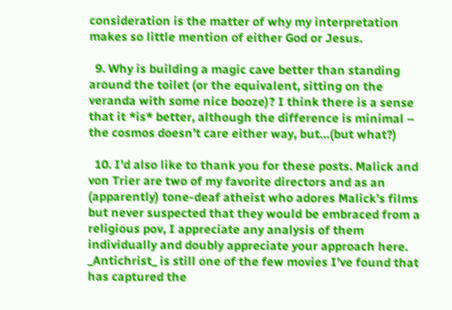consideration is the matter of why my interpretation makes so little mention of either God or Jesus.

  9. Why is building a magic cave better than standing around the toilet (or the equivalent, sitting on the veranda with some nice booze)? I think there is a sense that it *is* better, although the difference is minimal – the cosmos doesn’t care either way, but…(but what?)

  10. I’d also like to thank you for these posts. Malick and von Trier are two of my favorite directors and as an (apparently) tone-deaf atheist who adores Malick’s films but never suspected that they would be embraced from a religious pov, I appreciate any analysis of them individually and doubly appreciate your approach here. _Antichrist_ is still one of the few movies I’ve found that has captured the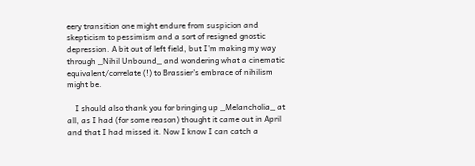eery transition one might endure from suspicion and skepticism to pessimism and a sort of resigned gnostic depression. A bit out of left field, but I’m making my way through _Nihil Unbound_ and wondering what a cinematic equivalent/correlate (!) to Brassier’s embrace of nihilism might be.

    I should also thank you for bringing up _Melancholia_ at all, as I had (for some reason) thought it came out in April and that I had missed it. Now I know I can catch a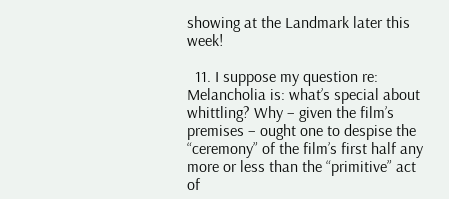showing at the Landmark later this week!

  11. I suppose my question re: Melancholia is: what’s special about whittling? Why – given the film’s premises – ought one to despise the “ceremony” of the film’s first half any more or less than the “primitive” act of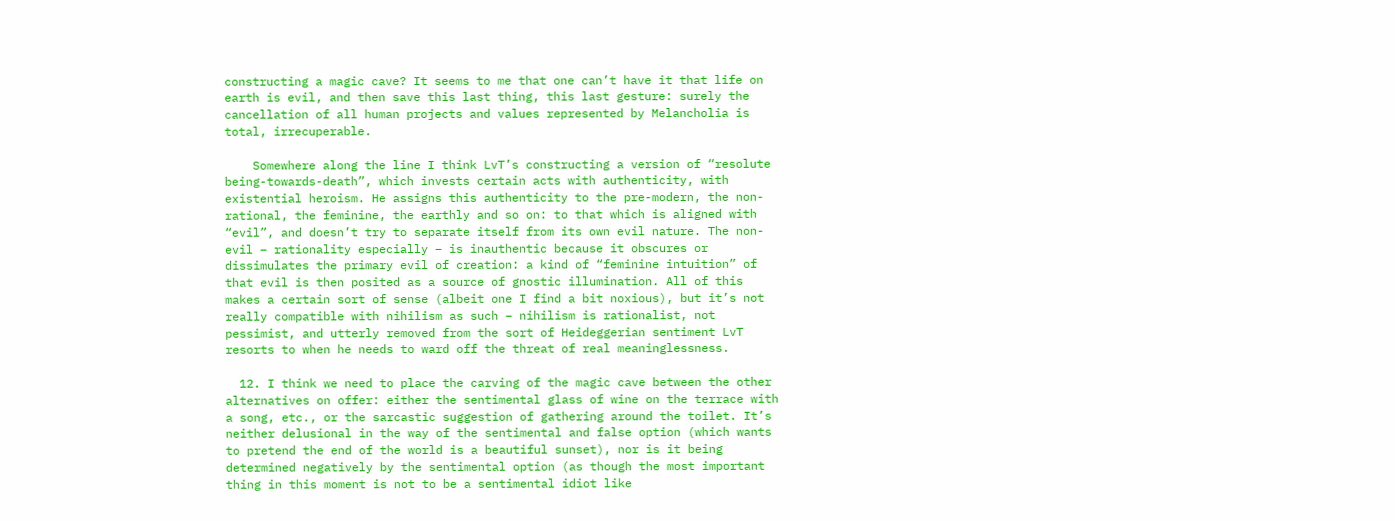constructing a magic cave? It seems to me that one can’t have it that life on earth is evil, and then save this last thing, this last gesture: surely the cancellation of all human projects and values represented by Melancholia is total, irrecuperable.

    Somewhere along the line I think LvT’s constructing a version of “resolute being-towards-death”, which invests certain acts with authenticity, with existential heroism. He assigns this authenticity to the pre-modern, the non-rational, the feminine, the earthly and so on: to that which is aligned with “evil”, and doesn’t try to separate itself from its own evil nature. The non-evil – rationality especially – is inauthentic because it obscures or dissimulates the primary evil of creation: a kind of “feminine intuition” of that evil is then posited as a source of gnostic illumination. All of this makes a certain sort of sense (albeit one I find a bit noxious), but it’s not really compatible with nihilism as such – nihilism is rationalist, not pessimist, and utterly removed from the sort of Heideggerian sentiment LvT resorts to when he needs to ward off the threat of real meaninglessness.

  12. I think we need to place the carving of the magic cave between the other alternatives on offer: either the sentimental glass of wine on the terrace with a song, etc., or the sarcastic suggestion of gathering around the toilet. It’s neither delusional in the way of the sentimental and false option (which wants to pretend the end of the world is a beautiful sunset), nor is it being determined negatively by the sentimental option (as though the most important thing in this moment is not to be a sentimental idiot like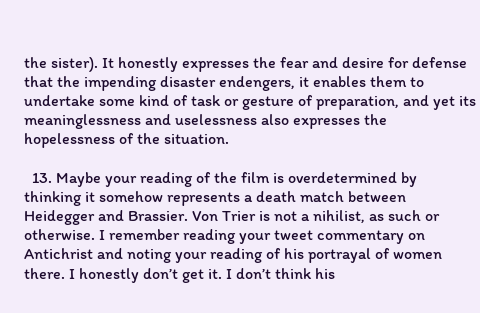the sister). It honestly expresses the fear and desire for defense that the impending disaster endengers, it enables them to undertake some kind of task or gesture of preparation, and yet its meaninglessness and uselessness also expresses the hopelessness of the situation.

  13. Maybe your reading of the film is overdetermined by thinking it somehow represents a death match between Heidegger and Brassier. Von Trier is not a nihilist, as such or otherwise. I remember reading your tweet commentary on Antichrist and noting your reading of his portrayal of women there. I honestly don’t get it. I don’t think his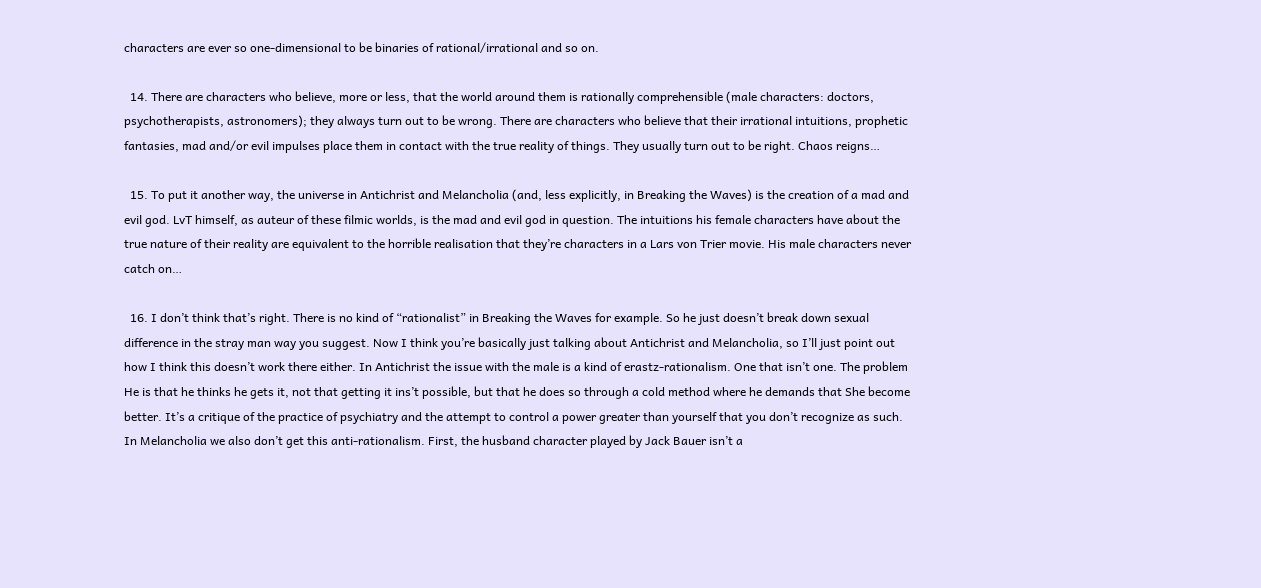characters are ever so one-dimensional to be binaries of rational/irrational and so on.

  14. There are characters who believe, more or less, that the world around them is rationally comprehensible (male characters: doctors, psychotherapists, astronomers); they always turn out to be wrong. There are characters who believe that their irrational intuitions, prophetic fantasies, mad and/or evil impulses place them in contact with the true reality of things. They usually turn out to be right. Chaos reigns…

  15. To put it another way, the universe in Antichrist and Melancholia (and, less explicitly, in Breaking the Waves) is the creation of a mad and evil god. LvT himself, as auteur of these filmic worlds, is the mad and evil god in question. The intuitions his female characters have about the true nature of their reality are equivalent to the horrible realisation that they’re characters in a Lars von Trier movie. His male characters never catch on…

  16. I don’t think that’s right. There is no kind of “rationalist” in Breaking the Waves for example. So he just doesn’t break down sexual difference in the stray man way you suggest. Now I think you’re basically just talking about Antichrist and Melancholia, so I’ll just point out how I think this doesn’t work there either. In Antichrist the issue with the male is a kind of erastz-rationalism. One that isn’t one. The problem He is that he thinks he gets it, not that getting it ins’t possible, but that he does so through a cold method where he demands that She become better. It’s a critique of the practice of psychiatry and the attempt to control a power greater than yourself that you don’t recognize as such. In Melancholia we also don’t get this anti-rationalism. First, the husband character played by Jack Bauer isn’t a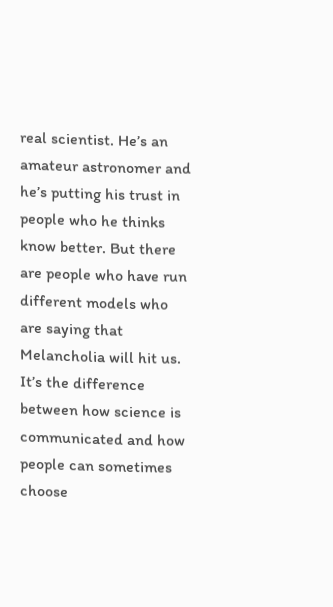real scientist. He’s an amateur astronomer and he’s putting his trust in people who he thinks know better. But there are people who have run different models who are saying that Melancholia will hit us. It’s the difference between how science is communicated and how people can sometimes choose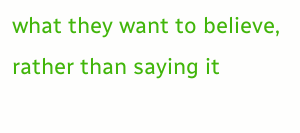what they want to believe, rather than saying it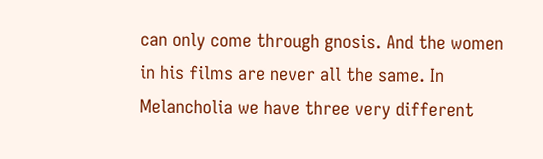can only come through gnosis. And the women in his films are never all the same. In Melancholia we have three very different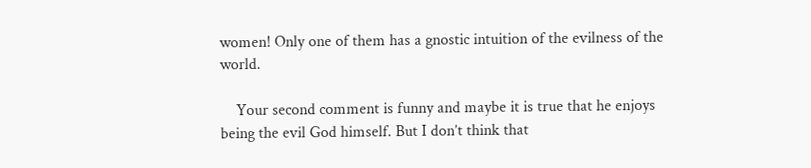women! Only one of them has a gnostic intuition of the evilness of the world.

    Your second comment is funny and maybe it is true that he enjoys being the evil God himself. But I don’t think that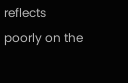reflects poorly on the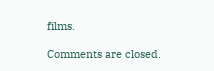films.

Comments are closed.